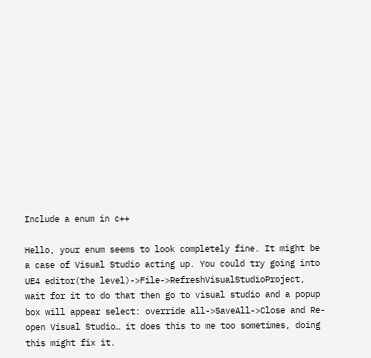Include a enum in c++

Hello, your enum seems to look completely fine. It might be a case of Visual Studio acting up. You could try going into UE4 editor(the level)->File->RefreshVisualStudioProject, wait for it to do that then go to visual studio and a popup box will appear select: override all->SaveAll->Close and Re-open Visual Studio… it does this to me too sometimes, doing this might fix it.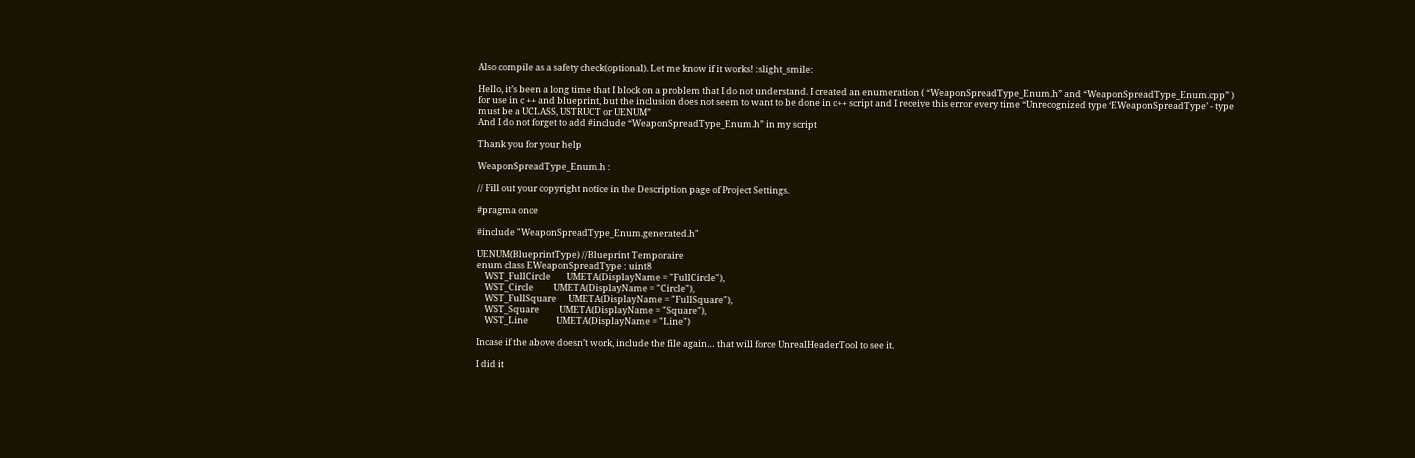Also compile as a safety check(optional). Let me know if it works! :slight_smile:

Hello, it’s been a long time that I block on a problem that I do not understand. I created an enumeration ( “WeaponSpreadType_Enum.h” and “WeaponSpreadType_Enum.cpp” ) for use in c ++ and blueprint, but the inclusion does not seem to want to be done in c++ script and I receive this error every time “Unrecognized type ‘EWeaponSpreadType’ - type must be a UCLASS, USTRUCT or UENUM”
And I do not forget to add #include “WeaponSpreadType_Enum.h” in my script

Thank you for your help

WeaponSpreadType_Enum.h :

// Fill out your copyright notice in the Description page of Project Settings.

#pragma once

#include "WeaponSpreadType_Enum.generated.h"

UENUM(BlueprintType) //Blueprint Temporaire
enum class EWeaponSpreadType : uint8
    WST_FullCircle        UMETA(DisplayName = "FullCircle"),
    WST_Circle          UMETA(DisplayName = "Circle"),
    WST_FullSquare      UMETA(DisplayName = "FullSquare"),
    WST_Square          UMETA(DisplayName = "Square"),
    WST_Line              UMETA(DisplayName = "Line")

Incase if the above doesn’t work, include the file again… that will force UnrealHeaderTool to see it.

I did it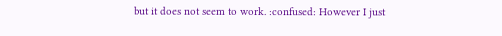but it does not seem to work. :confused: However I just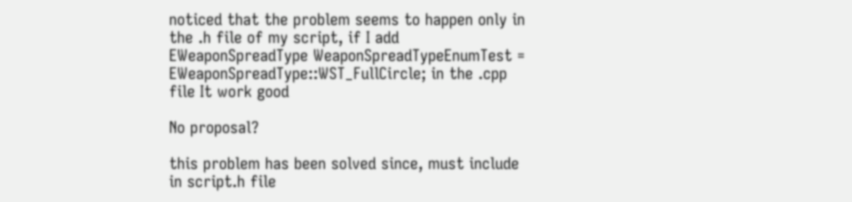noticed that the problem seems to happen only in the .h file of my script, if I add EWeaponSpreadType WeaponSpreadTypeEnumTest = EWeaponSpreadType::WST_FullCircle; in the .cpp file It work good

No proposal?

this problem has been solved since, must include in script.h file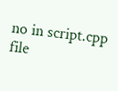no in script.cpp file